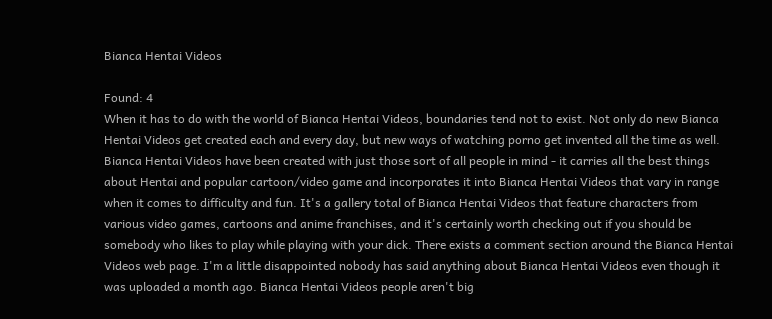Bianca Hentai Videos

Found: 4
When it has to do with the world of Bianca Hentai Videos, boundaries tend not to exist. Not only do new Bianca Hentai Videos get created each and every day, but new ways of watching porno get invented all the time as well. Bianca Hentai Videos have been created with just those sort of all people in mind - it carries all the best things about Hentai and popular cartoon/video game and incorporates it into Bianca Hentai Videos that vary in range when it comes to difficulty and fun. It's a gallery total of Bianca Hentai Videos that feature characters from various video games, cartoons and anime franchises, and it's certainly worth checking out if you should be somebody who likes to play while playing with your dick. There exists a comment section around the Bianca Hentai Videos web page. I'm a little disappointed nobody has said anything about Bianca Hentai Videos even though it was uploaded a month ago. Bianca Hentai Videos people aren't big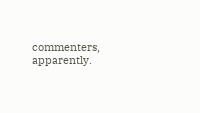commenters, apparently.